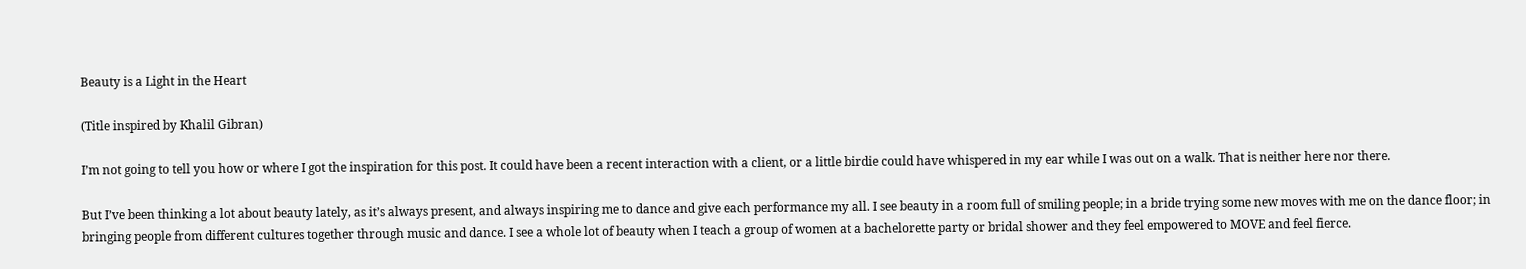Beauty is a Light in the Heart

(Title inspired by Khalil Gibran)

I’m not going to tell you how or where I got the inspiration for this post. It could have been a recent interaction with a client, or a little birdie could have whispered in my ear while I was out on a walk. That is neither here nor there.

But I’ve been thinking a lot about beauty lately, as it’s always present, and always inspiring me to dance and give each performance my all. I see beauty in a room full of smiling people; in a bride trying some new moves with me on the dance floor; in bringing people from different cultures together through music and dance. I see a whole lot of beauty when I teach a group of women at a bachelorette party or bridal shower and they feel empowered to MOVE and feel fierce.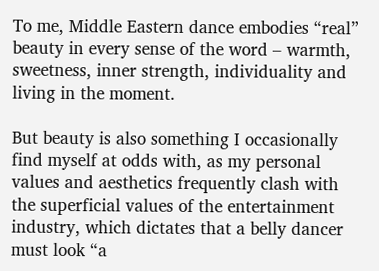To me, Middle Eastern dance embodies “real” beauty in every sense of the word – warmth, sweetness, inner strength, individuality and living in the moment.

But beauty is also something I occasionally find myself at odds with, as my personal values and aesthetics frequently clash with the superficial values of the entertainment industry, which dictates that a belly dancer must look “a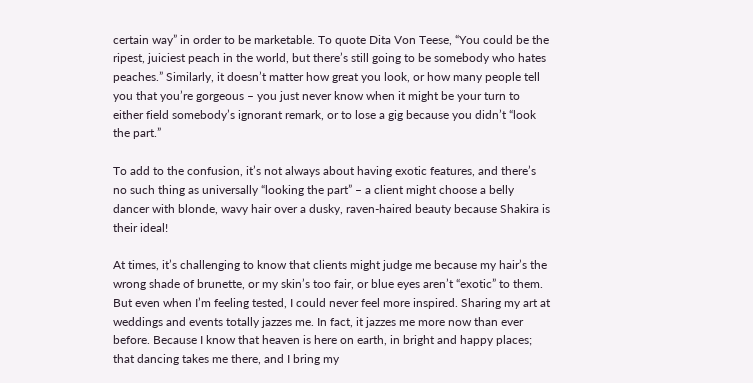certain way” in order to be marketable. To quote Dita Von Teese, “You could be the ripest, juiciest peach in the world, but there’s still going to be somebody who hates peaches.” Similarly, it doesn’t matter how great you look, or how many people tell you that you’re gorgeous – you just never know when it might be your turn to either field somebody’s ignorant remark, or to lose a gig because you didn’t “look the part.”

To add to the confusion, it’s not always about having exotic features, and there’s no such thing as universally “looking the part” – a client might choose a belly dancer with blonde, wavy hair over a dusky, raven-haired beauty because Shakira is their ideal!

At times, it’s challenging to know that clients might judge me because my hair’s the wrong shade of brunette, or my skin’s too fair, or blue eyes aren’t “exotic” to them. But even when I’m feeling tested, I could never feel more inspired. Sharing my art at weddings and events totally jazzes me. In fact, it jazzes me more now than ever before. Because I know that heaven is here on earth, in bright and happy places; that dancing takes me there, and I bring my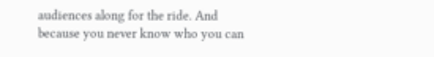audiences along for the ride. And because you never know who you can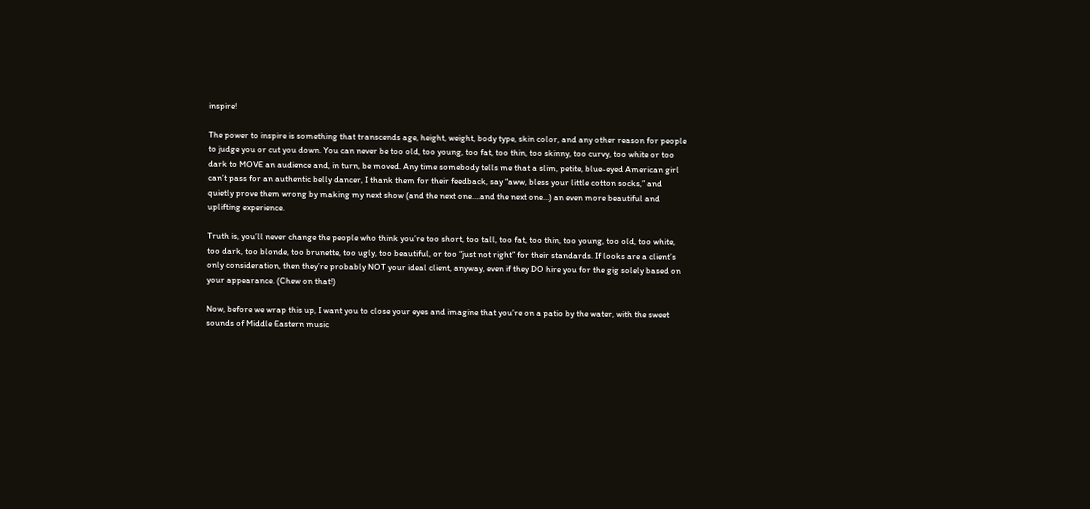inspire!

The power to inspire is something that transcends age, height, weight, body type, skin color, and any other reason for people to judge you or cut you down. You can never be too old, too young, too fat, too thin, too skinny, too curvy, too white or too dark to MOVE an audience and, in turn, be moved. Any time somebody tells me that a slim, petite, blue-eyed American girl can’t pass for an authentic belly dancer, I thank them for their feedback, say “aww, bless your little cotton socks,” and quietly prove them wrong by making my next show (and the next one….and the next one…) an even more beautiful and uplifting experience.

Truth is, you’ll never change the people who think you’re too short, too tall, too fat, too thin, too young, too old, too white, too dark, too blonde, too brunette, too ugly, too beautiful, or too “just not right” for their standards. If looks are a client’s only consideration, then they’re probably NOT your ideal client, anyway, even if they DO hire you for the gig solely based on your appearance. (Chew on that!)

Now, before we wrap this up, I want you to close your eyes and imagine that you’re on a patio by the water, with the sweet sounds of Middle Eastern music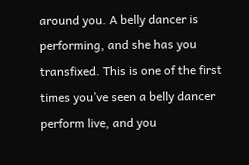around you. A belly dancer is performing, and she has you transfixed. This is one of the first times you’ve seen a belly dancer perform live, and you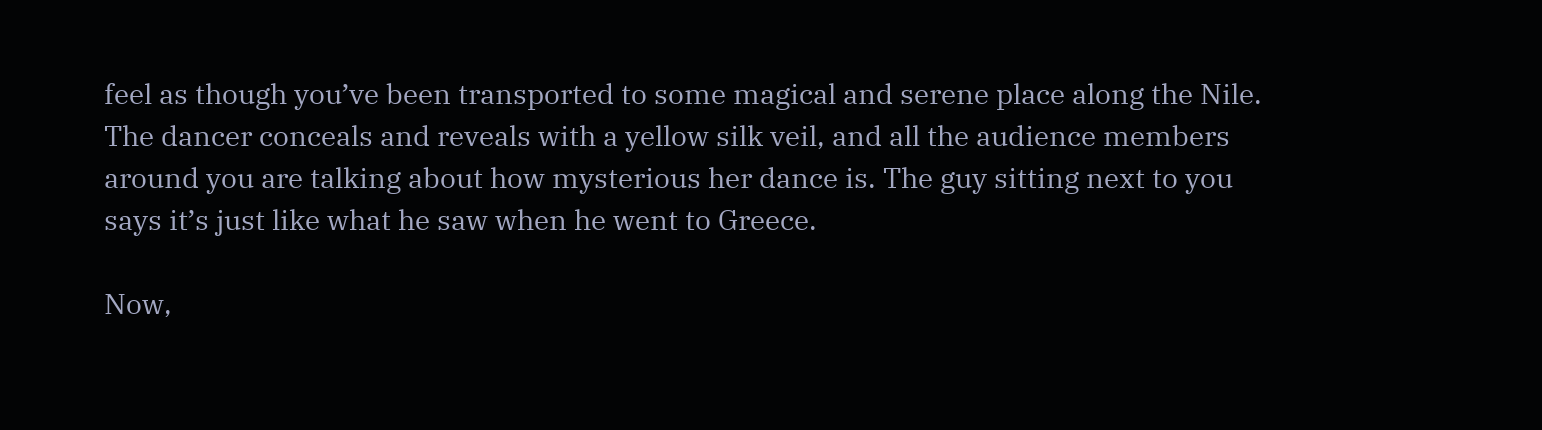feel as though you’ve been transported to some magical and serene place along the Nile. The dancer conceals and reveals with a yellow silk veil, and all the audience members around you are talking about how mysterious her dance is. The guy sitting next to you says it’s just like what he saw when he went to Greece.

Now,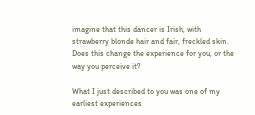imagine that this dancer is Irish, with strawberry blonde hair and fair, freckled skin. Does this change the experience for you, or the way you perceive it?

What I just described to you was one of my earliest experiences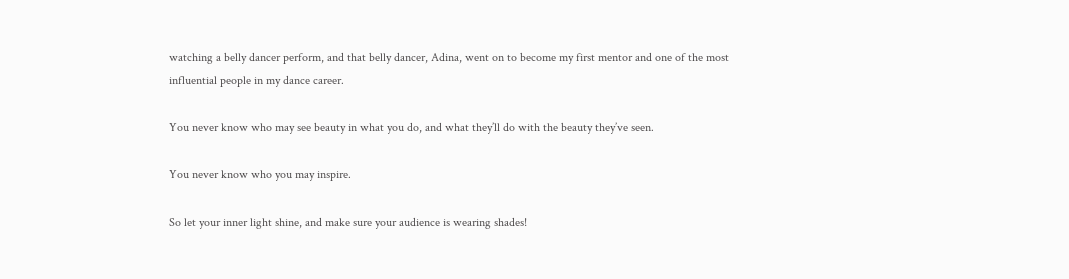watching a belly dancer perform, and that belly dancer, Adina, went on to become my first mentor and one of the most influential people in my dance career.

You never know who may see beauty in what you do, and what they’ll do with the beauty they’ve seen.

You never know who you may inspire.

So let your inner light shine, and make sure your audience is wearing shades!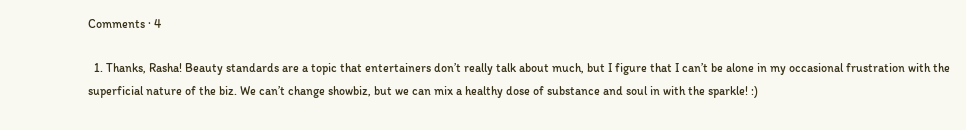Comments · 4

  1. Thanks, Rasha! Beauty standards are a topic that entertainers don’t really talk about much, but I figure that I can’t be alone in my occasional frustration with the superficial nature of the biz. We can’t change showbiz, but we can mix a healthy dose of substance and soul in with the sparkle! :)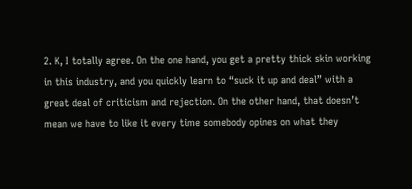2. K, I totally agree. On the one hand, you get a pretty thick skin working in this industry, and you quickly learn to “suck it up and deal” with a great deal of criticism and rejection. On the other hand, that doesn’t mean we have to like it every time somebody opines on what they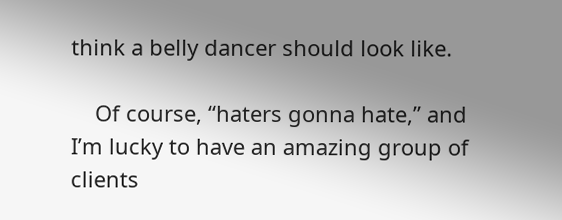think a belly dancer should look like.

    Of course, “haters gonna hate,” and I’m lucky to have an amazing group of clients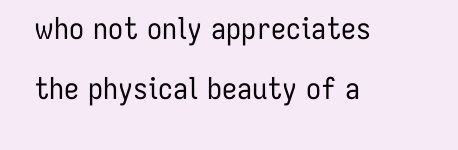who not only appreciates the physical beauty of a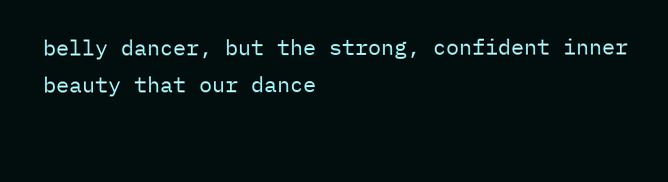belly dancer, but the strong, confident inner beauty that our dance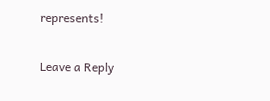represents!

Leave a Reply